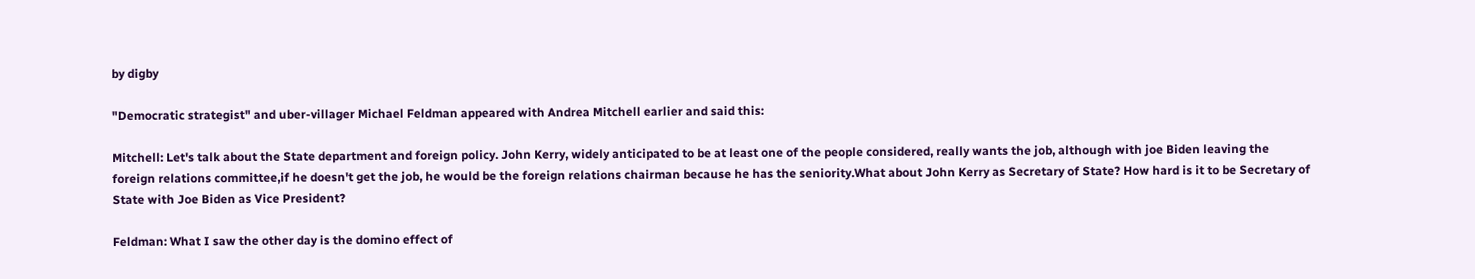by digby

"Democratic strategist" and uber-villager Michael Feldman appeared with Andrea Mitchell earlier and said this:

Mitchell: Let's talk about the State department and foreign policy. John Kerry, widely anticipated to be at least one of the people considered, really wants the job, although with joe Biden leaving the foreign relations committee,if he doesn't get the job, he would be the foreign relations chairman because he has the seniority.What about John Kerry as Secretary of State? How hard is it to be Secretary of State with Joe Biden as Vice President?

Feldman: What I saw the other day is the domino effect of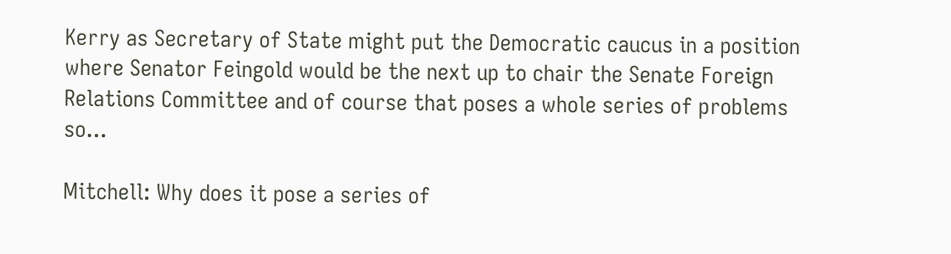Kerry as Secretary of State might put the Democratic caucus in a position where Senator Feingold would be the next up to chair the Senate Foreign Relations Committee and of course that poses a whole series of problems so...

Mitchell: Why does it pose a series of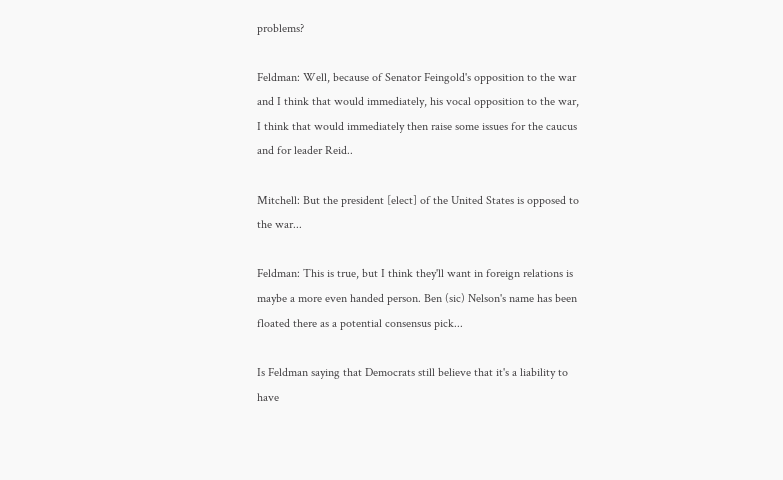problems?

Feldman: Well, because of Senator Feingold's opposition to the war and I think that would immediately, his vocal opposition to the war, I think that would immediately then raise some issues for the caucus and for leader Reid..

Mitchell: But the president [elect] of the United States is opposed to the war...

Feldman: This is true, but I think they'll want in foreign relations is maybe a more even handed person. Ben (sic) Nelson's name has been floated there as a potential consensus pick...

Is Feldman saying that Democrats still believe that it's a liability to have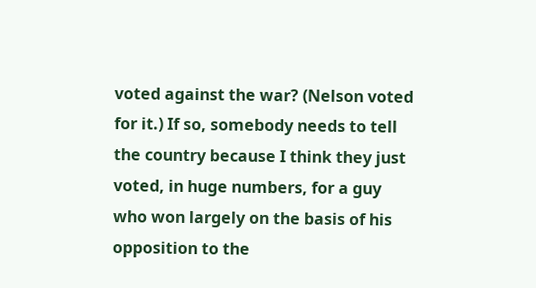voted against the war? (Nelson voted for it.) If so, somebody needs to tell the country because I think they just voted, in huge numbers, for a guy who won largely on the basis of his opposition to the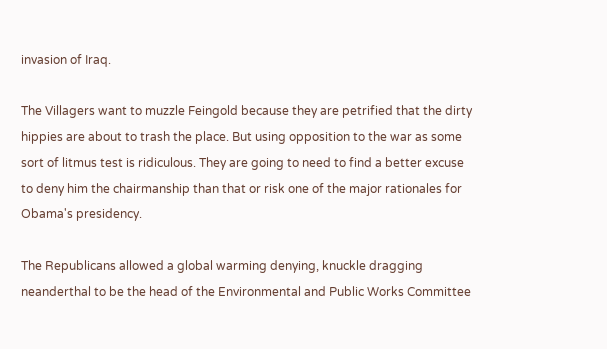invasion of Iraq.

The Villagers want to muzzle Feingold because they are petrified that the dirty hippies are about to trash the place. But using opposition to the war as some sort of litmus test is ridiculous. They are going to need to find a better excuse to deny him the chairmanship than that or risk one of the major rationales for Obama's presidency.

The Republicans allowed a global warming denying, knuckle dragging neanderthal to be the head of the Environmental and Public Works Committee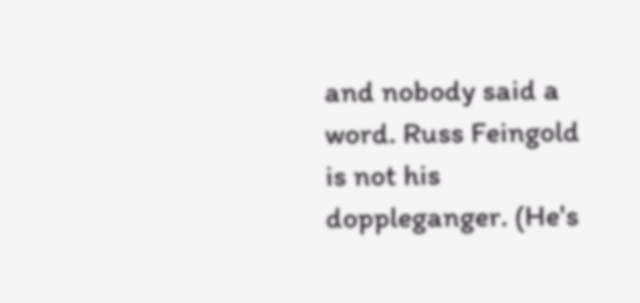and nobody said a word. Russ Feingold is not his doppleganger. (He's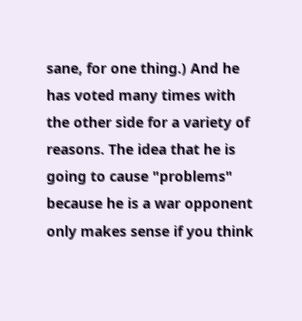sane, for one thing.) And he has voted many times with the other side for a variety of reasons. The idea that he is going to cause "problems" because he is a war opponent only makes sense if you think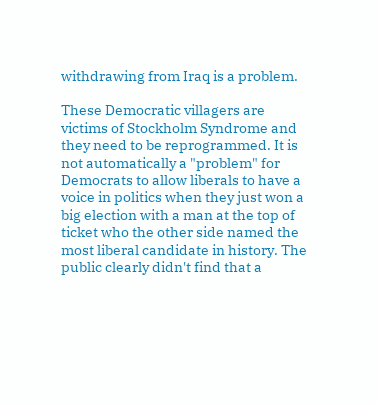withdrawing from Iraq is a problem.

These Democratic villagers are victims of Stockholm Syndrome and they need to be reprogrammed. It is not automatically a "problem" for Democrats to allow liberals to have a voice in politics when they just won a big election with a man at the top of ticket who the other side named the most liberal candidate in history. The public clearly didn't find that a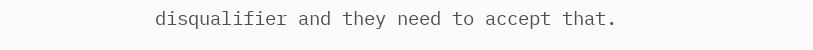disqualifier and they need to accept that.